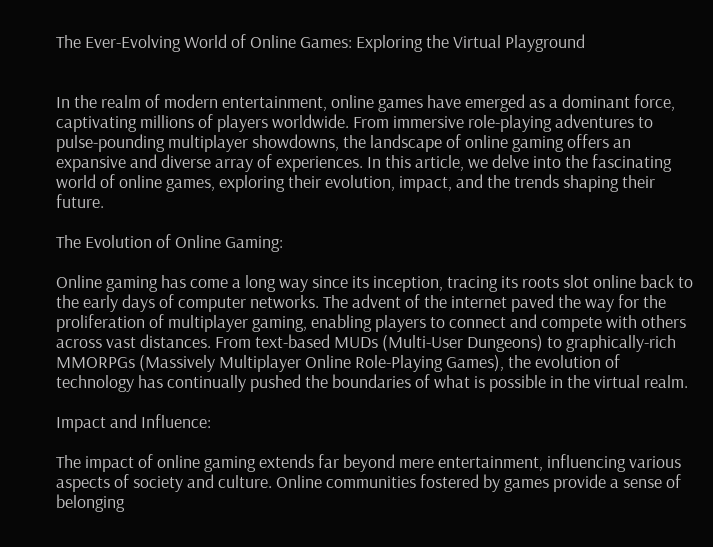The Ever-Evolving World of Online Games: Exploring the Virtual Playground


In the realm of modern entertainment, online games have emerged as a dominant force, captivating millions of players worldwide. From immersive role-playing adventures to pulse-pounding multiplayer showdowns, the landscape of online gaming offers an expansive and diverse array of experiences. In this article, we delve into the fascinating world of online games, exploring their evolution, impact, and the trends shaping their future.

The Evolution of Online Gaming:

Online gaming has come a long way since its inception, tracing its roots slot online back to the early days of computer networks. The advent of the internet paved the way for the proliferation of multiplayer gaming, enabling players to connect and compete with others across vast distances. From text-based MUDs (Multi-User Dungeons) to graphically-rich MMORPGs (Massively Multiplayer Online Role-Playing Games), the evolution of technology has continually pushed the boundaries of what is possible in the virtual realm.

Impact and Influence:

The impact of online gaming extends far beyond mere entertainment, influencing various aspects of society and culture. Online communities fostered by games provide a sense of belonging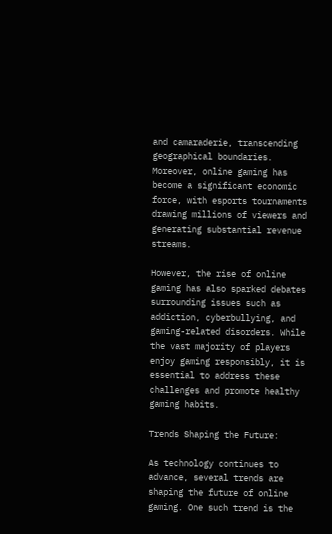and camaraderie, transcending geographical boundaries. Moreover, online gaming has become a significant economic force, with esports tournaments drawing millions of viewers and generating substantial revenue streams.

However, the rise of online gaming has also sparked debates surrounding issues such as addiction, cyberbullying, and gaming-related disorders. While the vast majority of players enjoy gaming responsibly, it is essential to address these challenges and promote healthy gaming habits.

Trends Shaping the Future:

As technology continues to advance, several trends are shaping the future of online gaming. One such trend is the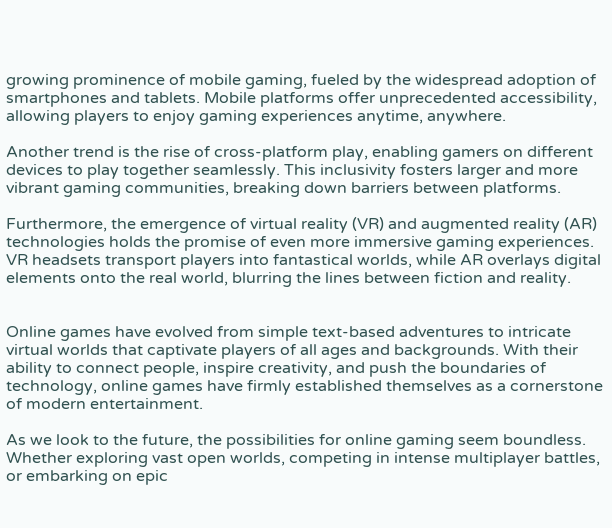growing prominence of mobile gaming, fueled by the widespread adoption of smartphones and tablets. Mobile platforms offer unprecedented accessibility, allowing players to enjoy gaming experiences anytime, anywhere.

Another trend is the rise of cross-platform play, enabling gamers on different devices to play together seamlessly. This inclusivity fosters larger and more vibrant gaming communities, breaking down barriers between platforms.

Furthermore, the emergence of virtual reality (VR) and augmented reality (AR) technologies holds the promise of even more immersive gaming experiences. VR headsets transport players into fantastical worlds, while AR overlays digital elements onto the real world, blurring the lines between fiction and reality.


Online games have evolved from simple text-based adventures to intricate virtual worlds that captivate players of all ages and backgrounds. With their ability to connect people, inspire creativity, and push the boundaries of technology, online games have firmly established themselves as a cornerstone of modern entertainment.

As we look to the future, the possibilities for online gaming seem boundless. Whether exploring vast open worlds, competing in intense multiplayer battles, or embarking on epic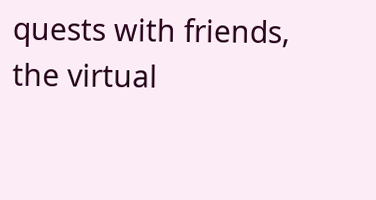quests with friends, the virtual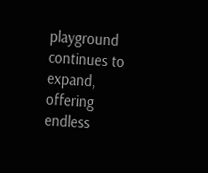playground continues to expand, offering endless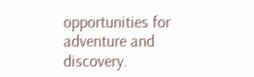opportunities for adventure and discovery.